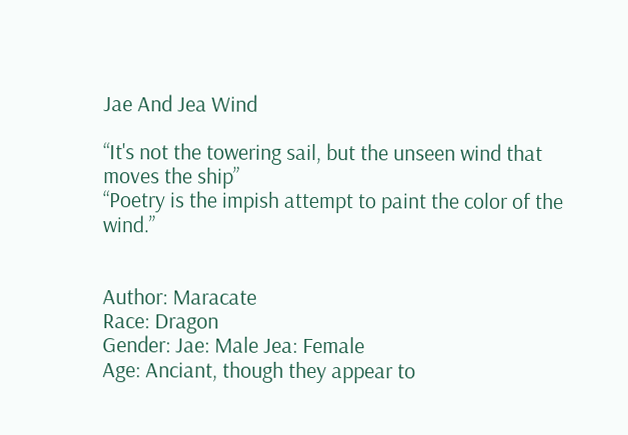Jae And Jea Wind

“It's not the towering sail, but the unseen wind that moves the ship”
“Poetry is the impish attempt to paint the color of the wind.”


Author: Maracate
Race: Dragon
Gender: Jae: Male Jea: Female
Age: Anciant, though they appear to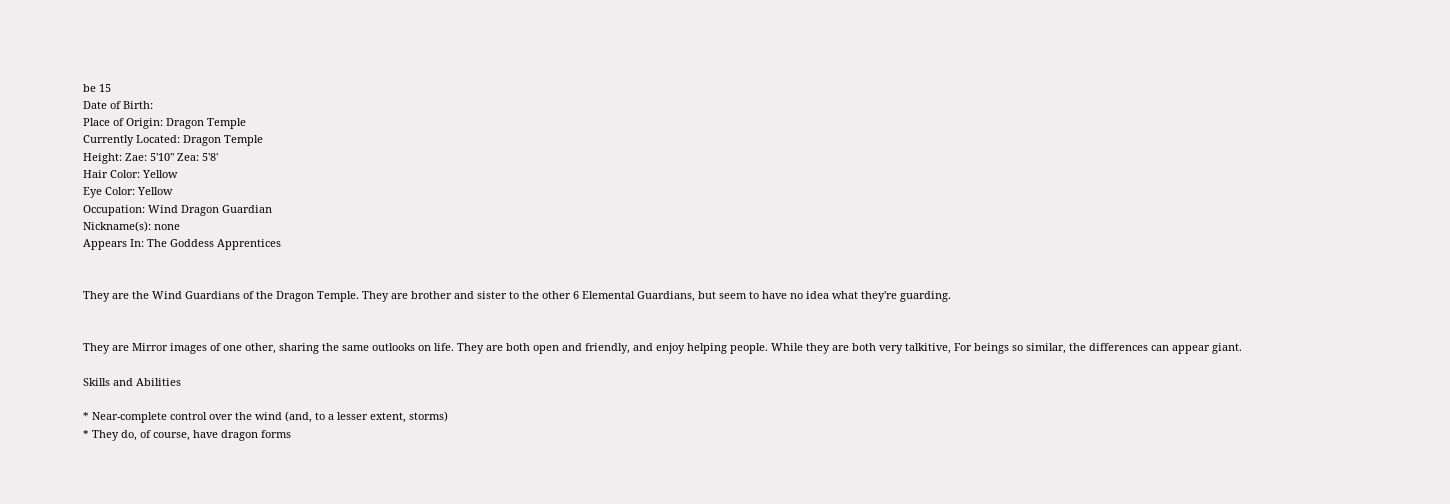be 15
Date of Birth:
Place of Origin: Dragon Temple
Currently Located: Dragon Temple
Height: Zae: 5'10" Zea: 5'8'
Hair Color: Yellow
Eye Color: Yellow
Occupation: Wind Dragon Guardian
Nickname(s): none
Appears In: The Goddess Apprentices


They are the Wind Guardians of the Dragon Temple. They are brother and sister to the other 6 Elemental Guardians, but seem to have no idea what they're guarding.


They are Mirror images of one other, sharing the same outlooks on life. They are both open and friendly, and enjoy helping people. While they are both very talkitive, For beings so similar, the differences can appear giant.

Skills and Abilities

* Near-complete control over the wind (and, to a lesser extent, storms)
* They do, of course, have dragon forms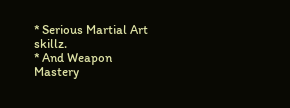* Serious Martial Art skillz.
* And Weapon Mastery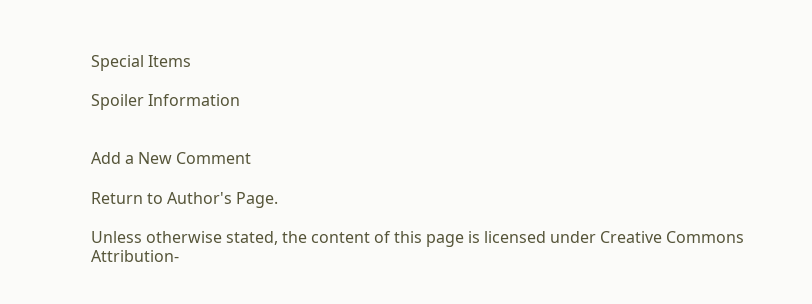Special Items

Spoiler Information


Add a New Comment

Return to Author's Page.

Unless otherwise stated, the content of this page is licensed under Creative Commons Attribution-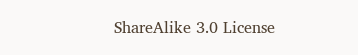ShareAlike 3.0 License